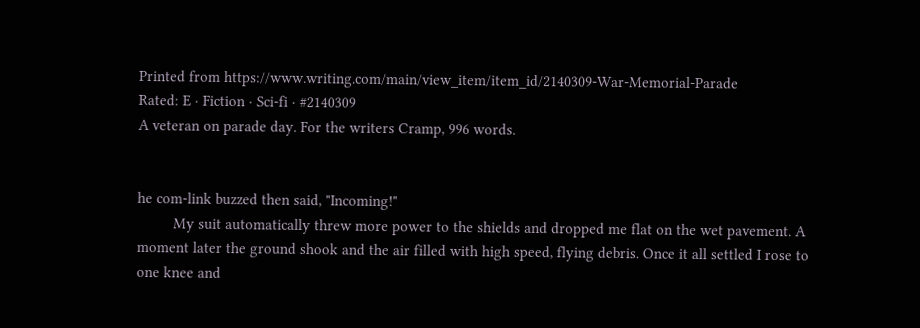Printed from https://www.writing.com/main/view_item/item_id/2140309-War-Memorial-Parade
Rated: E · Fiction · Sci-fi · #2140309
A veteran on parade day. For the writers Cramp, 996 words.


he com-link buzzed then said, "Incoming!"
         My suit automatically threw more power to the shields and dropped me flat on the wet pavement. A moment later the ground shook and the air filled with high speed, flying debris. Once it all settled I rose to one knee and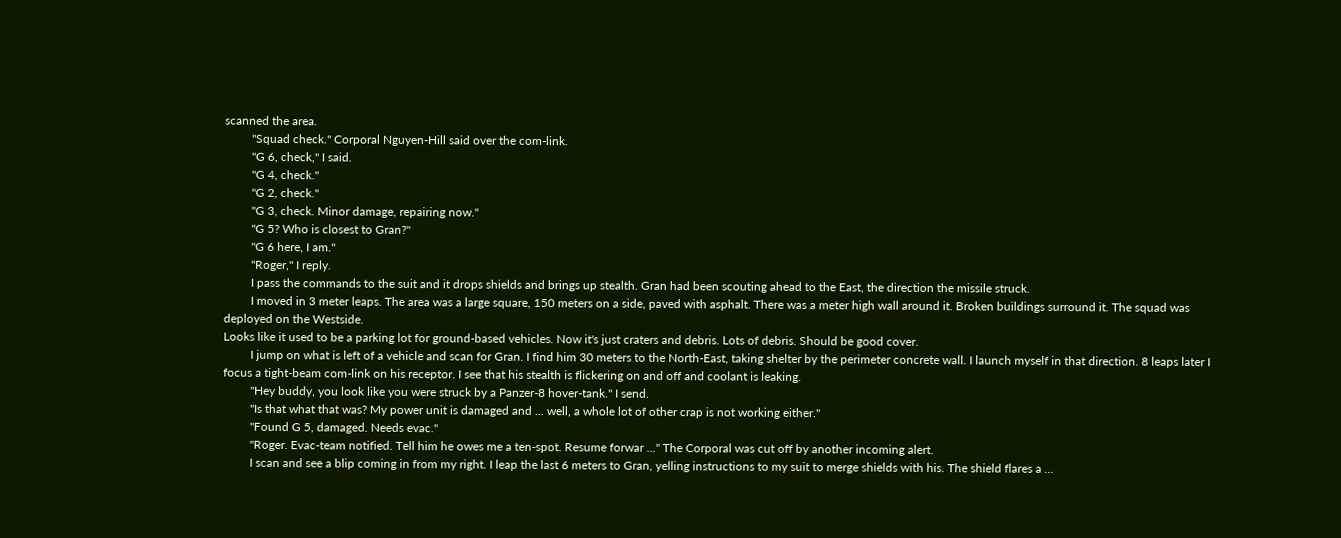scanned the area.
         "Squad check." Corporal Nguyen-Hill said over the com-link.
         "G 6, check," I said.
         "G 4, check."
         "G 2, check."
         "G 3, check. Minor damage, repairing now."
         "G 5? Who is closest to Gran?"
         "G 6 here, I am."
         "Roger," I reply.
         I pass the commands to the suit and it drops shields and brings up stealth. Gran had been scouting ahead to the East, the direction the missile struck.
         I moved in 3 meter leaps. The area was a large square, 150 meters on a side, paved with asphalt. There was a meter high wall around it. Broken buildings surround it. The squad was deployed on the Westside.
Looks like it used to be a parking lot for ground-based vehicles. Now it's just craters and debris. Lots of debris. Should be good cover.
         I jump on what is left of a vehicle and scan for Gran. I find him 30 meters to the North-East, taking shelter by the perimeter concrete wall. I launch myself in that direction. 8 leaps later I focus a tight-beam com-link on his receptor. I see that his stealth is flickering on and off and coolant is leaking.
         "Hey buddy, you look like you were struck by a Panzer-8 hover-tank." I send.
         "Is that what that was? My power unit is damaged and ... well, a whole lot of other crap is not working either."
         "Found G 5, damaged. Needs evac."
         "Roger. Evac-team notified. Tell him he owes me a ten-spot. Resume forwar ..." The Corporal was cut off by another incoming alert.
         I scan and see a blip coming in from my right. I leap the last 6 meters to Gran, yelling instructions to my suit to merge shields with his. The shield flares a ...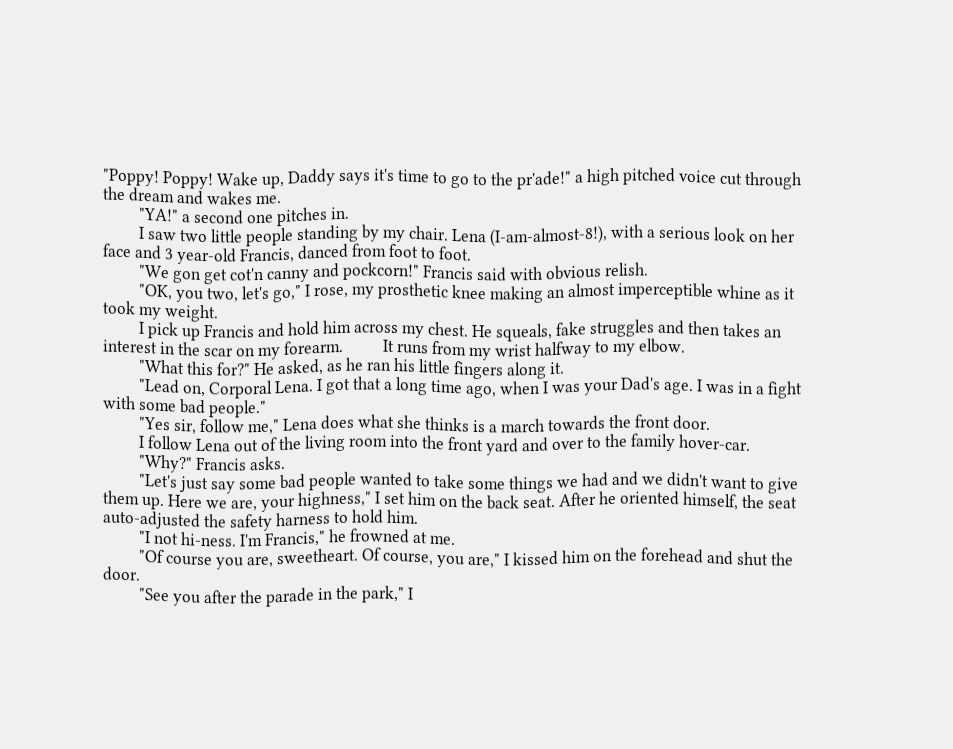"Poppy! Poppy! Wake up, Daddy says it's time to go to the pr'ade!" a high pitched voice cut through the dream and wakes me.
         "YA!" a second one pitches in.
         I saw two little people standing by my chair. Lena (I-am-almost-8!), with a serious look on her face and 3 year-old Francis, danced from foot to foot.
         "We gon get cot'n canny and pockcorn!" Francis said with obvious relish.
         "OK, you two, let's go," I rose, my prosthetic knee making an almost imperceptible whine as it took my weight.
         I pick up Francis and hold him across my chest. He squeals, fake struggles and then takes an interest in the scar on my forearm.          It runs from my wrist halfway to my elbow.
         "What this for?" He asked, as he ran his little fingers along it.
         "Lead on, Corporal Lena. I got that a long time ago, when I was your Dad's age. I was in a fight with some bad people."
         "Yes sir, follow me," Lena does what she thinks is a march towards the front door.
         I follow Lena out of the living room into the front yard and over to the family hover-car.
         "Why?" Francis asks.
         "Let's just say some bad people wanted to take some things we had and we didn't want to give them up. Here we are, your highness," I set him on the back seat. After he oriented himself, the seat auto-adjusted the safety harness to hold him.
         "I not hi-ness. I'm Francis," he frowned at me.
         "Of course you are, sweetheart. Of course, you are," I kissed him on the forehead and shut the door.
         "See you after the parade in the park," I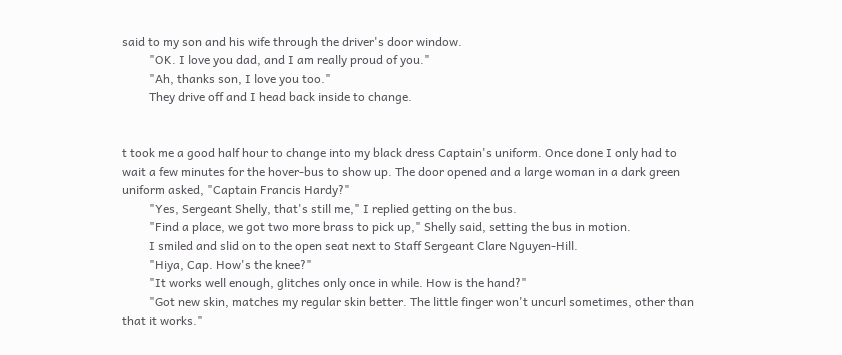said to my son and his wife through the driver's door window.
         "OK. I love you dad, and I am really proud of you."
         "Ah, thanks son, I love you too."
         They drive off and I head back inside to change.


t took me a good half hour to change into my black dress Captain's uniform. Once done I only had to wait a few minutes for the hover-bus to show up. The door opened and a large woman in a dark green uniform asked, "Captain Francis Hardy?"
         "Yes, Sergeant Shelly, that's still me," I replied getting on the bus.
         "Find a place, we got two more brass to pick up," Shelly said, setting the bus in motion.
         I smiled and slid on to the open seat next to Staff Sergeant Clare Nguyen-Hill.
         "Hiya, Cap. How's the knee?"
         "It works well enough, glitches only once in while. How is the hand?"
         "Got new skin, matches my regular skin better. The little finger won't uncurl sometimes, other than that it works."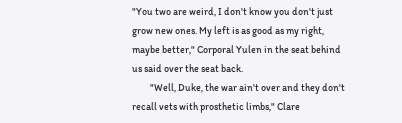"You two are weird, I don't know you don't just grow new ones. My left is as good as my right, maybe better," Corporal Yulen in the seat behind us said over the seat back.
         "Well, Duke, the war ain't over and they don't recall vets with prosthetic limbs," Clare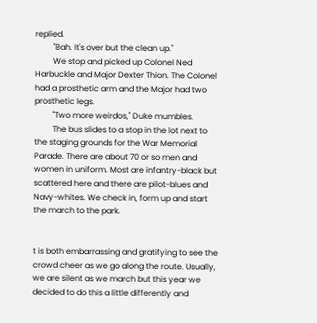replied.
         "Bah. It's over but the clean up."
         We stop and picked up Colonel Ned Harbuckle and Major Dexter Thion. The Colonel had a prosthetic arm and the Major had two prosthetic legs.
         "Two more weirdos," Duke mumbles.
         The bus slides to a stop in the lot next to the staging grounds for the War Memorial Parade. There are about 70 or so men and women in uniform. Most are infantry-black but scattered here and there are pilot-blues and Navy-whites. We check in, form up and start the march to the park.


t is both embarrassing and gratifying to see the crowd cheer as we go along the route. Usually, we are silent as we march but this year we decided to do this a little differently and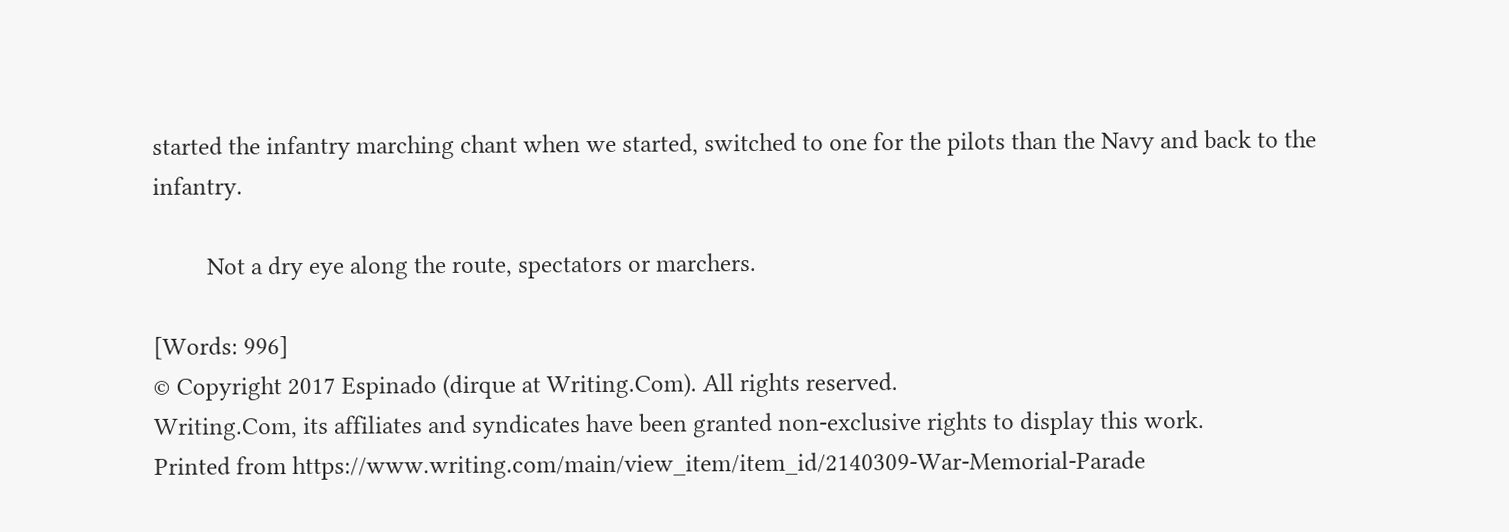started the infantry marching chant when we started, switched to one for the pilots than the Navy and back to the infantry.

         Not a dry eye along the route, spectators or marchers.

[Words: 996]
© Copyright 2017 Espinado (dirque at Writing.Com). All rights reserved.
Writing.Com, its affiliates and syndicates have been granted non-exclusive rights to display this work.
Printed from https://www.writing.com/main/view_item/item_id/2140309-War-Memorial-Parade